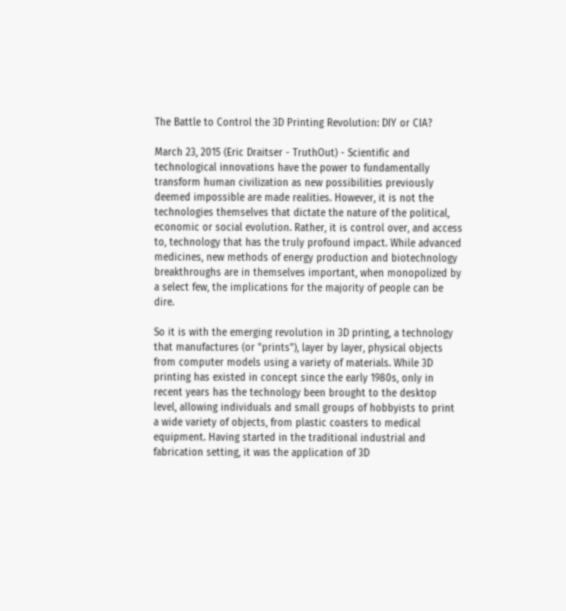The Battle to Control the 3D Printing Revolution: DIY or CIA?

March 23, 2015 (Eric Draitser - TruthOut) - Scientific and technological innovations have the power to fundamentally transform human civilization as new possibilities previously deemed impossible are made realities. However, it is not the technologies themselves that dictate the nature of the political, economic or social evolution. Rather, it is control over, and access to, technology that has the truly profound impact. While advanced medicines, new methods of energy production and biotechnology breakthroughs are in themselves important, when monopolized by a select few, the implications for the majority of people can be dire.

So it is with the emerging revolution in 3D printing, a technology that manufactures (or "prints"), layer by layer, physical objects from computer models using a variety of materials. While 3D printing has existed in concept since the early 1980s, only in recent years has the technology been brought to the desktop level, allowing individuals and small groups of hobbyists to print a wide variety of objects, from plastic coasters to medical equipment. Having started in the traditional industrial and fabrication setting, it was the application of 3D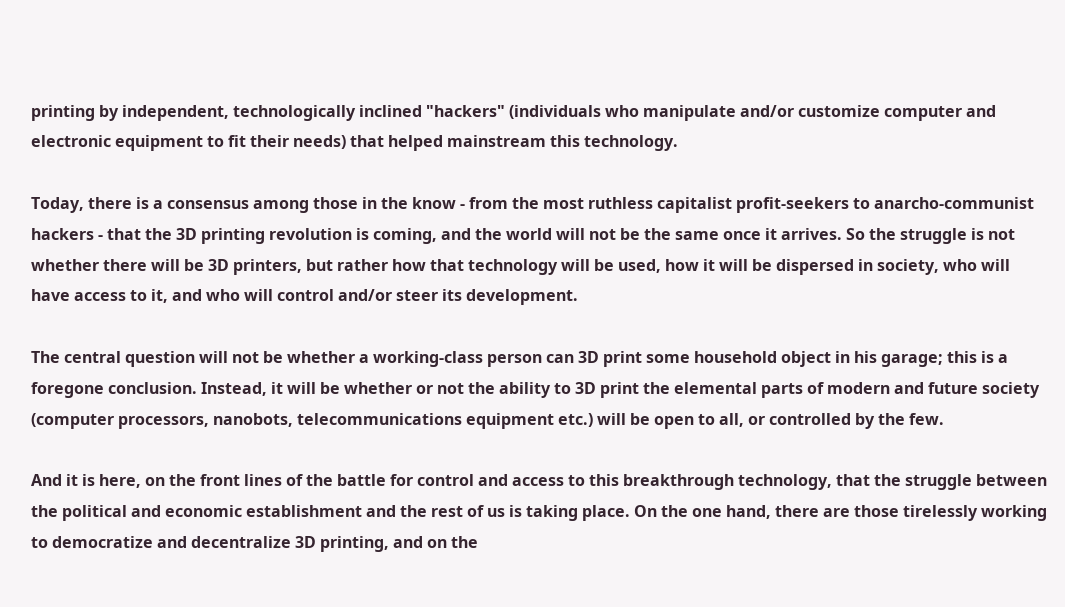printing by independent, technologically inclined "hackers" (individuals who manipulate and/or customize computer and electronic equipment to fit their needs) that helped mainstream this technology.

Today, there is a consensus among those in the know - from the most ruthless capitalist profit-seekers to anarcho-communist hackers - that the 3D printing revolution is coming, and the world will not be the same once it arrives. So the struggle is not whether there will be 3D printers, but rather how that technology will be used, how it will be dispersed in society, who will have access to it, and who will control and/or steer its development.

The central question will not be whether a working-class person can 3D print some household object in his garage; this is a foregone conclusion. Instead, it will be whether or not the ability to 3D print the elemental parts of modern and future society (computer processors, nanobots, telecommunications equipment etc.) will be open to all, or controlled by the few.

And it is here, on the front lines of the battle for control and access to this breakthrough technology, that the struggle between the political and economic establishment and the rest of us is taking place. On the one hand, there are those tirelessly working to democratize and decentralize 3D printing, and on the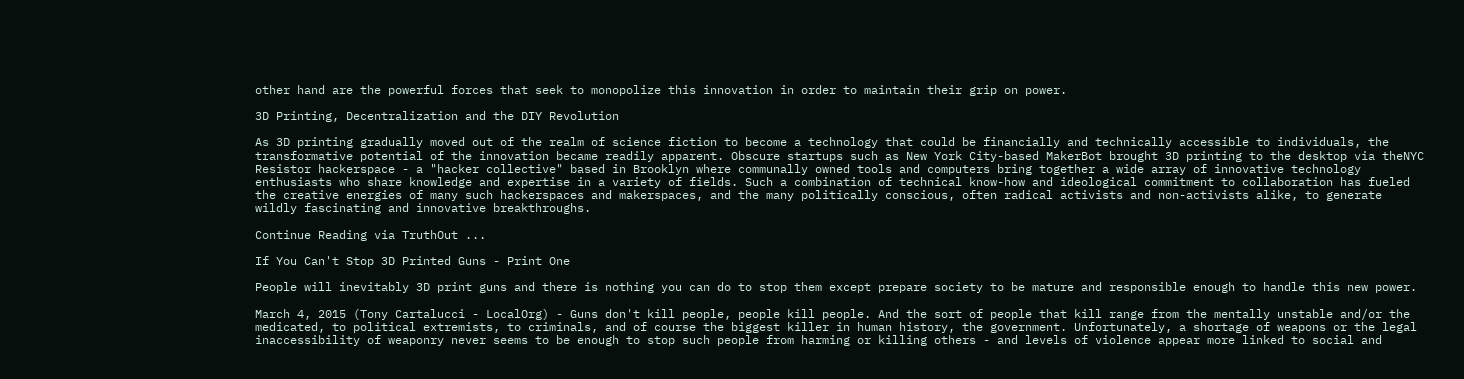other hand are the powerful forces that seek to monopolize this innovation in order to maintain their grip on power.

3D Printing, Decentralization and the DIY Revolution

As 3D printing gradually moved out of the realm of science fiction to become a technology that could be financially and technically accessible to individuals, the transformative potential of the innovation became readily apparent. Obscure startups such as New York City-based MakerBot brought 3D printing to the desktop via theNYC Resistor hackerspace - a "hacker collective" based in Brooklyn where communally owned tools and computers bring together a wide array of innovative technology enthusiasts who share knowledge and expertise in a variety of fields. Such a combination of technical know-how and ideological commitment to collaboration has fueled the creative energies of many such hackerspaces and makerspaces, and the many politically conscious, often radical activists and non-activists alike, to generate wildly fascinating and innovative breakthroughs.

Continue Reading via TruthOut ...

If You Can't Stop 3D Printed Guns - Print One

People will inevitably 3D print guns and there is nothing you can do to stop them except prepare society to be mature and responsible enough to handle this new power.

March 4, 2015 (Tony Cartalucci - LocalOrg) - Guns don't kill people, people kill people. And the sort of people that kill range from the mentally unstable and/or the medicated, to political extremists, to criminals, and of course the biggest killer in human history, the government. Unfortunately, a shortage of weapons or the legal inaccessibility of weaponry never seems to be enough to stop such people from harming or killing others - and levels of violence appear more linked to social and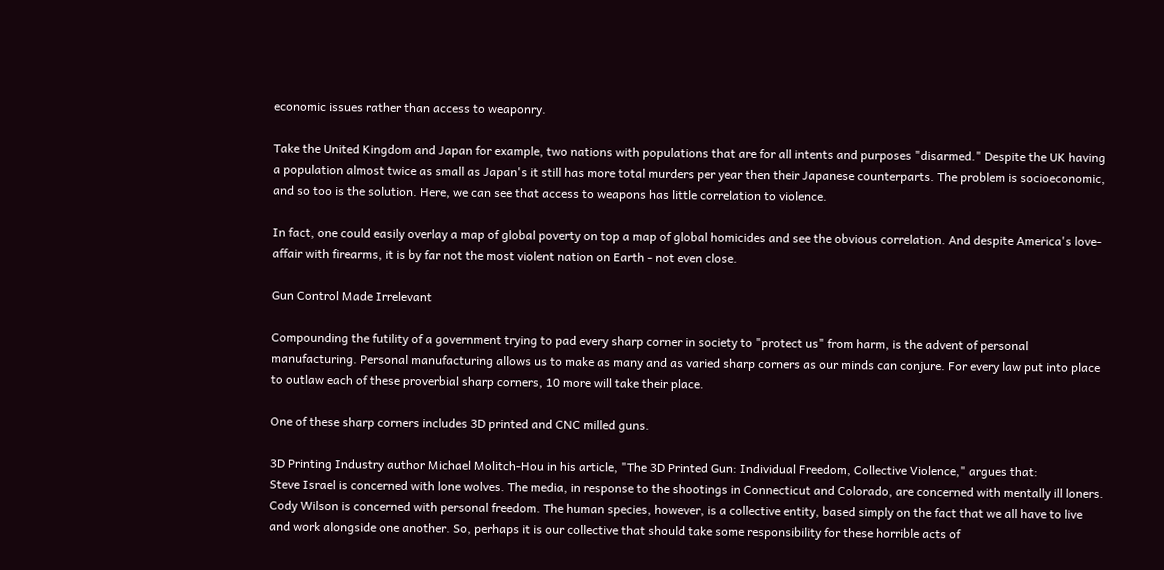economic issues rather than access to weaponry.

Take the United Kingdom and Japan for example, two nations with populations that are for all intents and purposes "disarmed." Despite the UK having a population almost twice as small as Japan's it still has more total murders per year then their Japanese counterparts. The problem is socioeconomic, and so too is the solution. Here, we can see that access to weapons has little correlation to violence.

In fact, one could easily overlay a map of global poverty on top a map of global homicides and see the obvious correlation. And despite America's love-affair with firearms, it is by far not the most violent nation on Earth - not even close.

Gun Control Made Irrelevant

Compounding the futility of a government trying to pad every sharp corner in society to "protect us" from harm, is the advent of personal manufacturing. Personal manufacturing allows us to make as many and as varied sharp corners as our minds can conjure. For every law put into place to outlaw each of these proverbial sharp corners, 10 more will take their place.

One of these sharp corners includes 3D printed and CNC milled guns.

3D Printing Industry author Michael Molitch-Hou in his article, "The 3D Printed Gun: Individual Freedom, Collective Violence," argues that:
Steve Israel is concerned with lone wolves. The media, in response to the shootings in Connecticut and Colorado, are concerned with mentally ill loners. Cody Wilson is concerned with personal freedom. The human species, however, is a collective entity, based simply on the fact that we all have to live and work alongside one another. So, perhaps it is our collective that should take some responsibility for these horrible acts of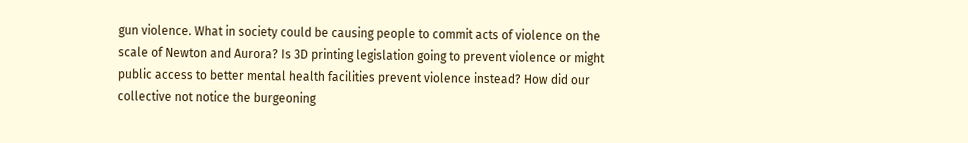gun violence. What in society could be causing people to commit acts of violence on the scale of Newton and Aurora? Is 3D printing legislation going to prevent violence or might public access to better mental health facilities prevent violence instead? How did our collective not notice the burgeoning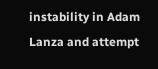instability in Adam Lanza and attempt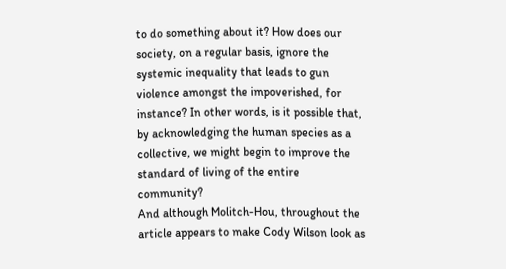to do something about it? How does our society, on a regular basis, ignore the systemic inequality that leads to gun violence amongst the impoverished, for instance? In other words, is it possible that, by acknowledging the human species as a collective, we might begin to improve the standard of living of the entire community?
And although Molitch-Hou, throughout the article appears to make Cody Wilson look as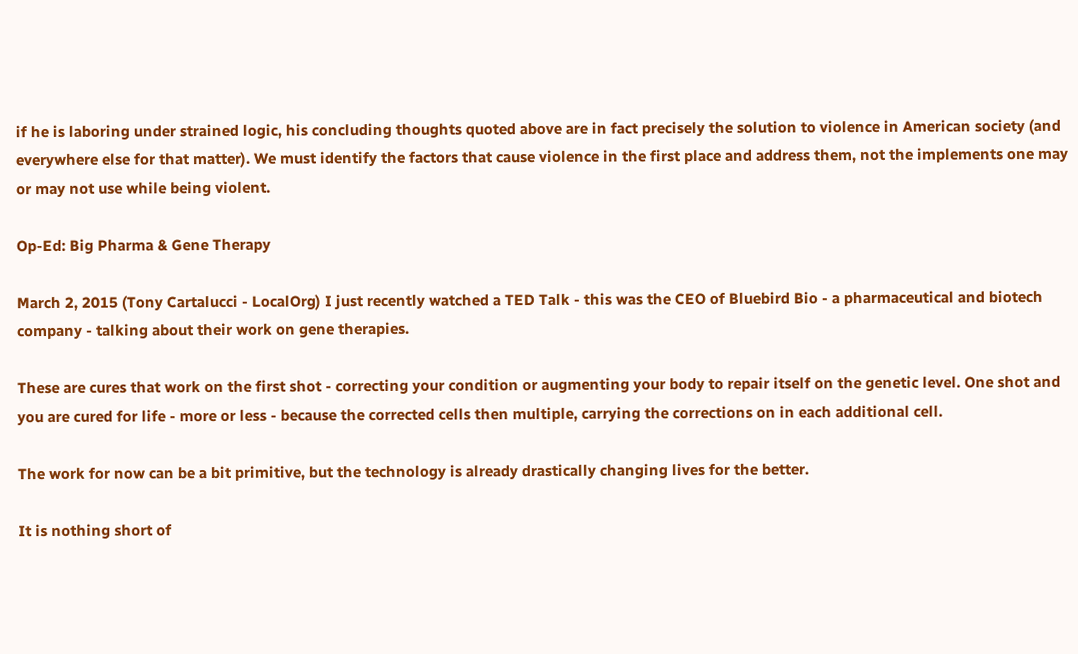if he is laboring under strained logic, his concluding thoughts quoted above are in fact precisely the solution to violence in American society (and everywhere else for that matter). We must identify the factors that cause violence in the first place and address them, not the implements one may or may not use while being violent.

Op-Ed: Big Pharma & Gene Therapy

March 2, 2015 (Tony Cartalucci - LocalOrg) I just recently watched a TED Talk - this was the CEO of Bluebird Bio - a pharmaceutical and biotech company - talking about their work on gene therapies.

These are cures that work on the first shot - correcting your condition or augmenting your body to repair itself on the genetic level. One shot and you are cured for life - more or less - because the corrected cells then multiple, carrying the corrections on in each additional cell.

The work for now can be a bit primitive, but the technology is already drastically changing lives for the better.

It is nothing short of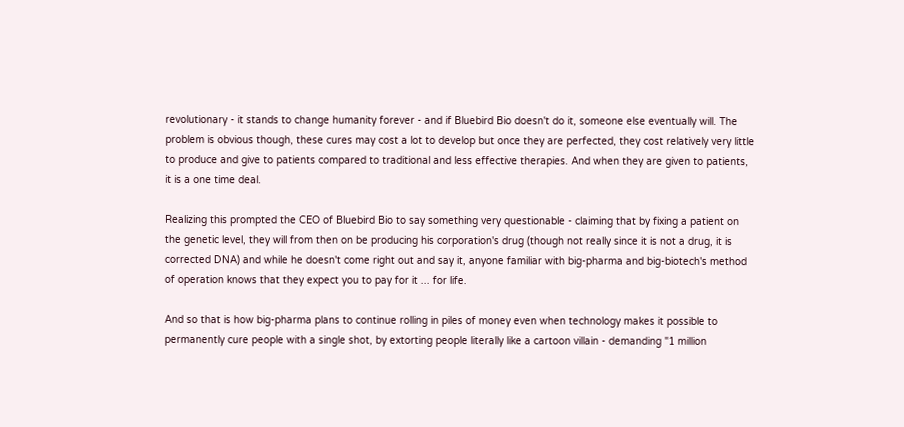revolutionary - it stands to change humanity forever - and if Bluebird Bio doesn't do it, someone else eventually will. The problem is obvious though, these cures may cost a lot to develop but once they are perfected, they cost relatively very little to produce and give to patients compared to traditional and less effective therapies. And when they are given to patients, it is a one time deal.

Realizing this prompted the CEO of Bluebird Bio to say something very questionable - claiming that by fixing a patient on the genetic level, they will from then on be producing his corporation's drug (though not really since it is not a drug, it is corrected DNA) and while he doesn't come right out and say it, anyone familiar with big-pharma and big-biotech's method of operation knows that they expect you to pay for it ... for life.

And so that is how big-pharma plans to continue rolling in piles of money even when technology makes it possible to permanently cure people with a single shot, by extorting people literally like a cartoon villain - demanding "1 million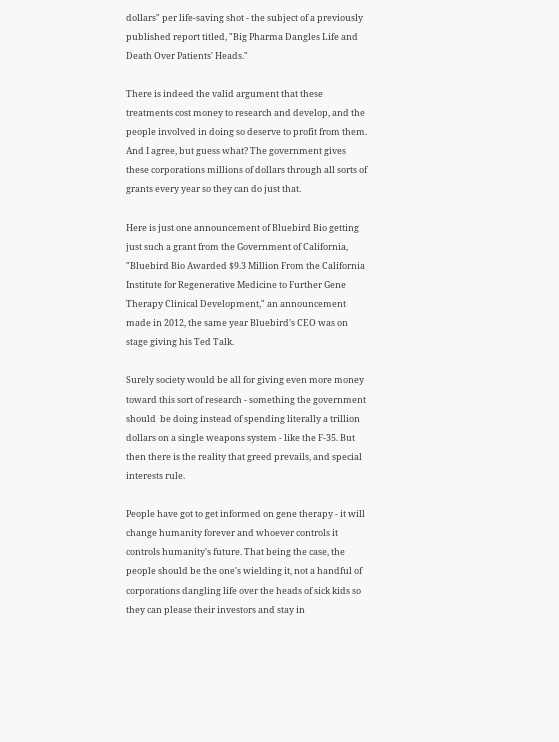dollars" per life-saving shot - the subject of a previously published report titled, "Big Pharma Dangles Life and Death Over Patients' Heads."

There is indeed the valid argument that these treatments cost money to research and develop, and the people involved in doing so deserve to profit from them. And I agree, but guess what? The government gives these corporations millions of dollars through all sorts of grants every year so they can do just that.

Here is just one announcement of Bluebird Bio getting just such a grant from the Government of California, "Bluebird Bio Awarded $9.3 Million From the California Institute for Regenerative Medicine to Further Gene Therapy Clinical Development," an announcement made in 2012, the same year Bluebird's CEO was on stage giving his Ted Talk.

Surely society would be all for giving even more money toward this sort of research - something the government should  be doing instead of spending literally a trillion dollars on a single weapons system - like the F-35. But then there is the reality that greed prevails, and special interests rule.

People have got to get informed on gene therapy - it will change humanity forever and whoever controls it controls humanity's future. That being the case, the people should be the one's wielding it, not a handful of corporations dangling life over the heads of sick kids so they can please their investors and stay in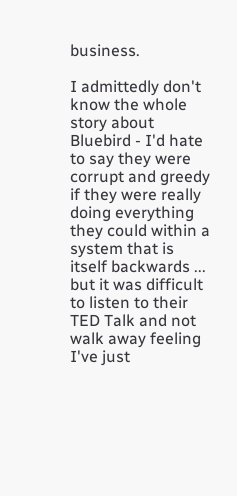business.

I admittedly don't know the whole story about Bluebird - I'd hate to say they were corrupt and greedy if they were really doing everything they could within a system that is itself backwards ... but it was difficult to listen to their TED Talk and not walk away feeling I've just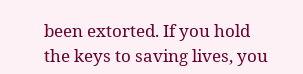been extorted. If you hold the keys to saving lives, you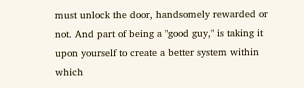must unlock the door, handsomely rewarded or not. And part of being a "good guy," is taking it upon yourself to create a better system within which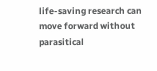life-saving research can move forward without parasitical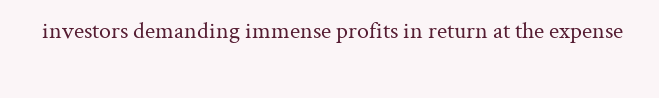investors demanding immense profits in return at the expense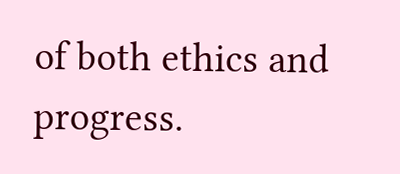of both ethics and progress.